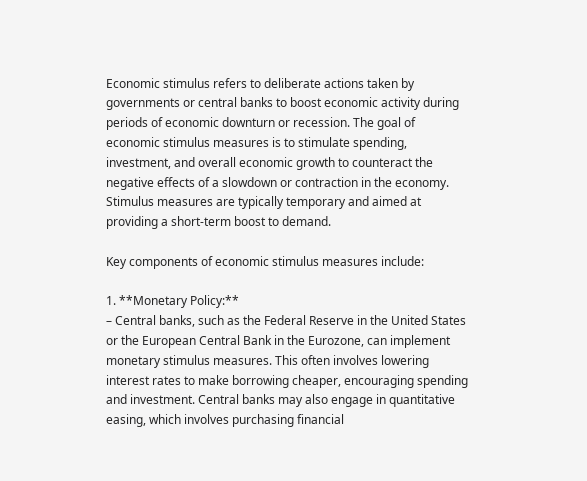Economic stimulus refers to deliberate actions taken by governments or central banks to boost economic activity during periods of economic downturn or recession. The goal of economic stimulus measures is to stimulate spending, investment, and overall economic growth to counteract the negative effects of a slowdown or contraction in the economy. Stimulus measures are typically temporary and aimed at providing a short-term boost to demand.

Key components of economic stimulus measures include:

1. **Monetary Policy:**
– Central banks, such as the Federal Reserve in the United States or the European Central Bank in the Eurozone, can implement monetary stimulus measures. This often involves lowering interest rates to make borrowing cheaper, encouraging spending and investment. Central banks may also engage in quantitative easing, which involves purchasing financial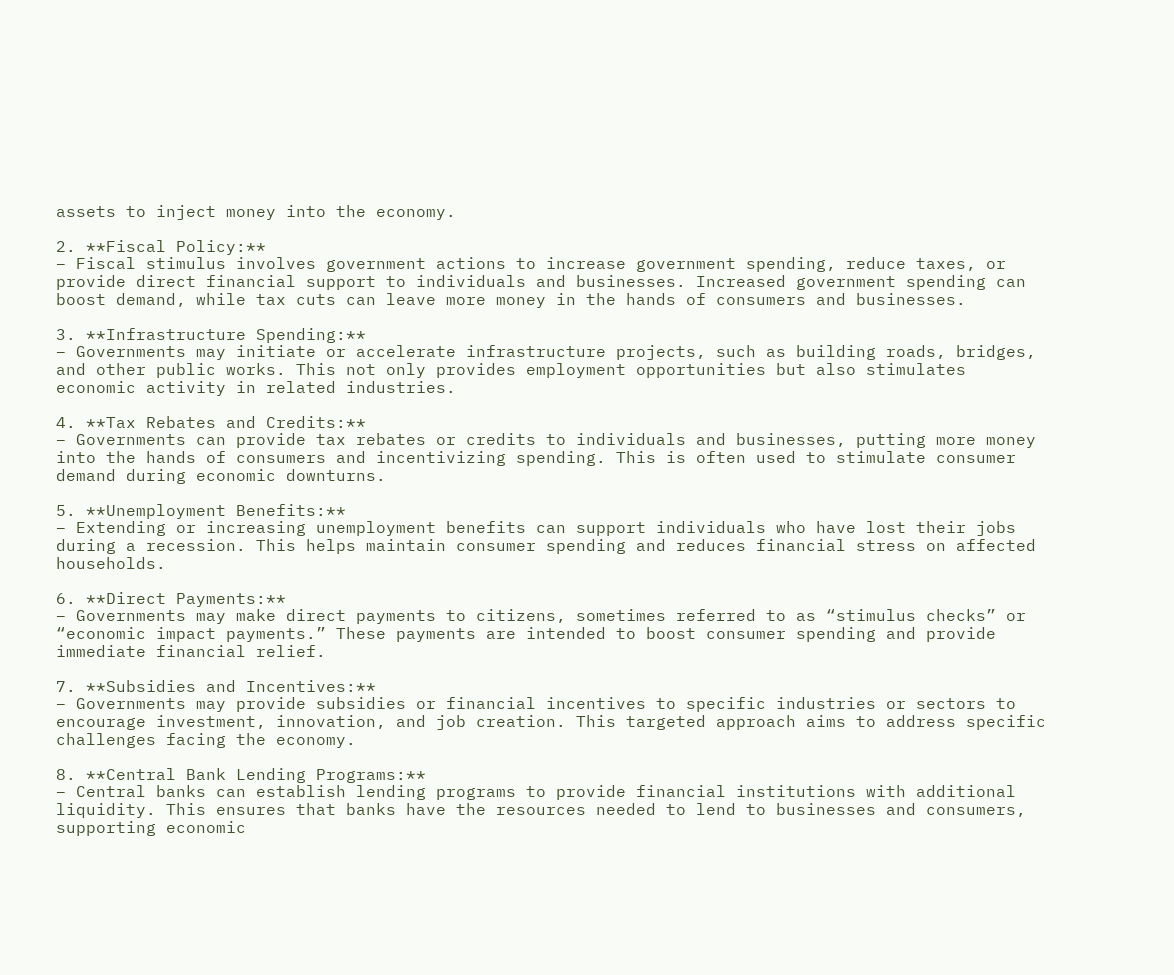assets to inject money into the economy.

2. **Fiscal Policy:**
– Fiscal stimulus involves government actions to increase government spending, reduce taxes, or provide direct financial support to individuals and businesses. Increased government spending can boost demand, while tax cuts can leave more money in the hands of consumers and businesses.

3. **Infrastructure Spending:**
– Governments may initiate or accelerate infrastructure projects, such as building roads, bridges, and other public works. This not only provides employment opportunities but also stimulates economic activity in related industries.

4. **Tax Rebates and Credits:**
– Governments can provide tax rebates or credits to individuals and businesses, putting more money into the hands of consumers and incentivizing spending. This is often used to stimulate consumer demand during economic downturns.

5. **Unemployment Benefits:**
– Extending or increasing unemployment benefits can support individuals who have lost their jobs during a recession. This helps maintain consumer spending and reduces financial stress on affected households.

6. **Direct Payments:**
– Governments may make direct payments to citizens, sometimes referred to as “stimulus checks” or “economic impact payments.” These payments are intended to boost consumer spending and provide immediate financial relief.

7. **Subsidies and Incentives:**
– Governments may provide subsidies or financial incentives to specific industries or sectors to encourage investment, innovation, and job creation. This targeted approach aims to address specific challenges facing the economy.

8. **Central Bank Lending Programs:**
– Central banks can establish lending programs to provide financial institutions with additional liquidity. This ensures that banks have the resources needed to lend to businesses and consumers, supporting economic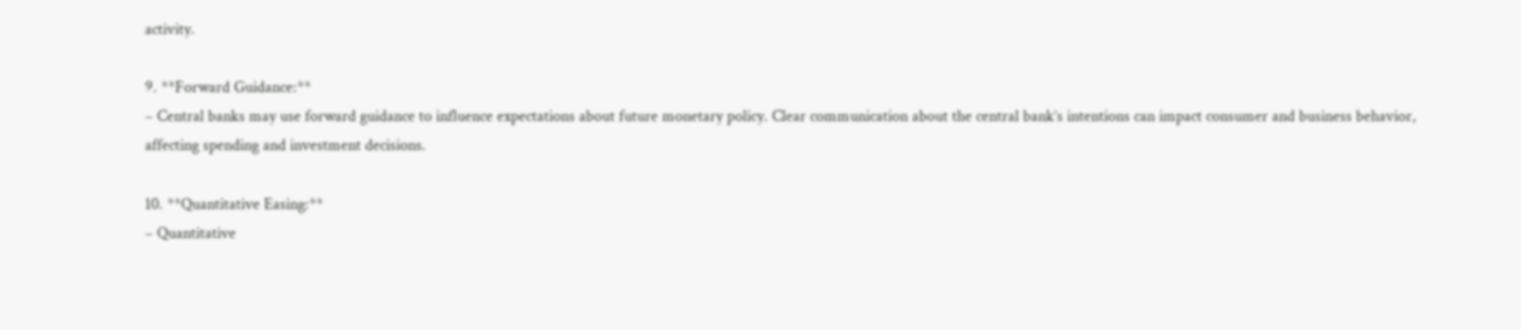activity.

9. **Forward Guidance:**
– Central banks may use forward guidance to influence expectations about future monetary policy. Clear communication about the central bank’s intentions can impact consumer and business behavior, affecting spending and investment decisions.

10. **Quantitative Easing:**
– Quantitative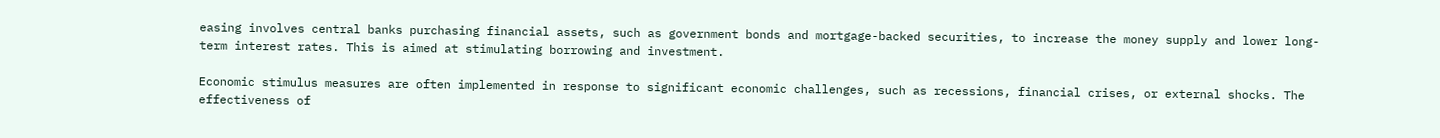easing involves central banks purchasing financial assets, such as government bonds and mortgage-backed securities, to increase the money supply and lower long-term interest rates. This is aimed at stimulating borrowing and investment.

Economic stimulus measures are often implemented in response to significant economic challenges, such as recessions, financial crises, or external shocks. The effectiveness of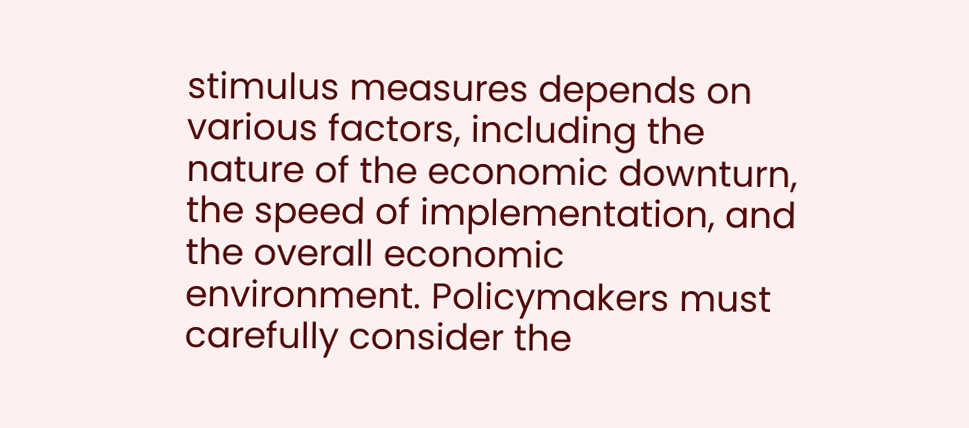stimulus measures depends on various factors, including the nature of the economic downturn, the speed of implementation, and the overall economic environment. Policymakers must carefully consider the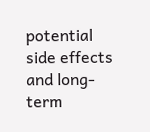potential side effects and long-term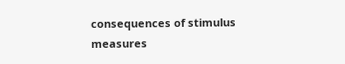consequences of stimulus measures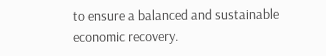to ensure a balanced and sustainable economic recovery.